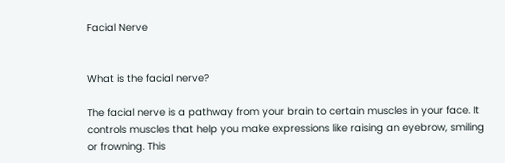Facial Nerve


What is the facial nerve?

The facial nerve is a pathway from your brain to certain muscles in your face. It controls muscles that help you make expressions like raising an eyebrow, smiling or frowning. This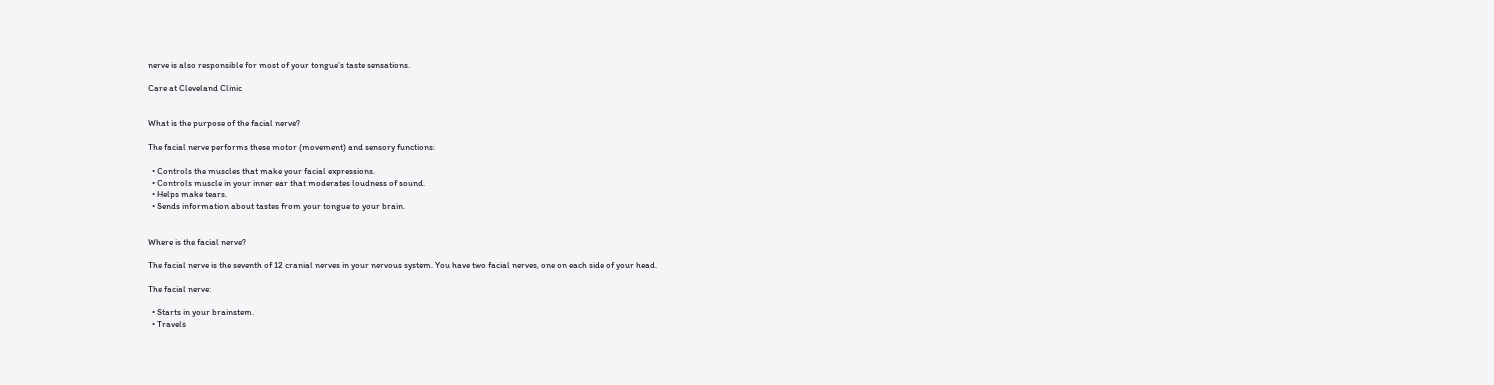nerve is also responsible for most of your tongue’s taste sensations.

Care at Cleveland Clinic


What is the purpose of the facial nerve?

The facial nerve performs these motor (movement) and sensory functions:

  • Controls the muscles that make your facial expressions.
  • Controls muscle in your inner ear that moderates loudness of sound.
  • Helps make tears.
  • Sends information about tastes from your tongue to your brain.


Where is the facial nerve?

The facial nerve is the seventh of 12 cranial nerves in your nervous system. You have two facial nerves, one on each side of your head.

The facial nerve:

  • Starts in your brainstem.
  • Travels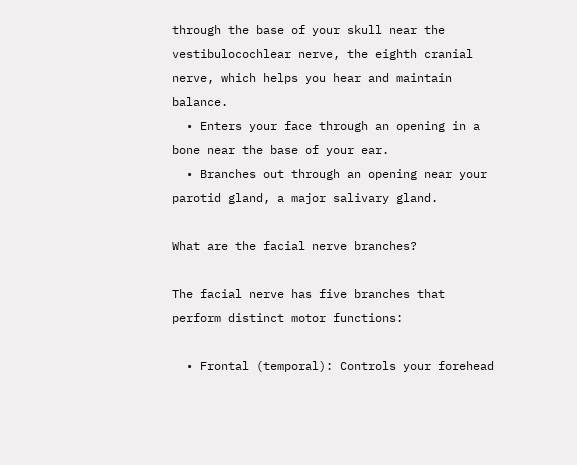through the base of your skull near the vestibulocochlear nerve, the eighth cranial nerve, which helps you hear and maintain balance.
  • Enters your face through an opening in a bone near the base of your ear.
  • Branches out through an opening near your parotid gland, a major salivary gland.

What are the facial nerve branches?

The facial nerve has five branches that perform distinct motor functions:

  • Frontal (temporal): Controls your forehead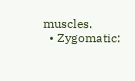muscles.
  • Zygomatic: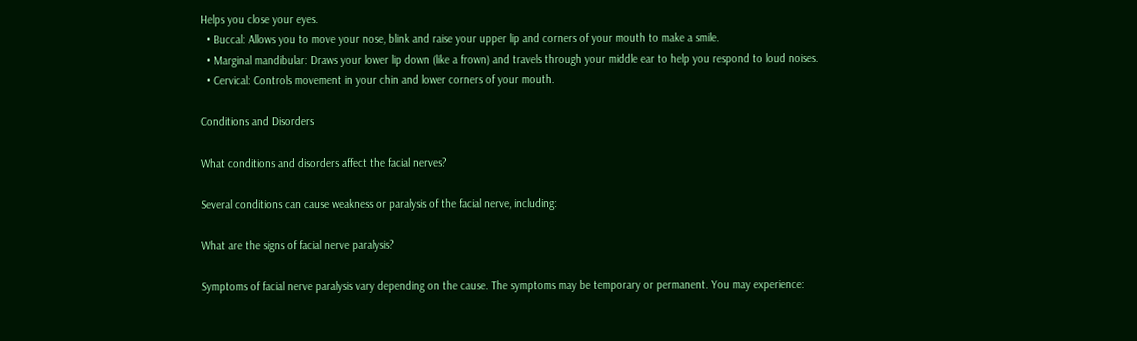Helps you close your eyes.
  • Buccal: Allows you to move your nose, blink and raise your upper lip and corners of your mouth to make a smile.
  • Marginal mandibular: Draws your lower lip down (like a frown) and travels through your middle ear to help you respond to loud noises.
  • Cervical: Controls movement in your chin and lower corners of your mouth.

Conditions and Disorders

What conditions and disorders affect the facial nerves?

Several conditions can cause weakness or paralysis of the facial nerve, including:

What are the signs of facial nerve paralysis?

Symptoms of facial nerve paralysis vary depending on the cause. The symptoms may be temporary or permanent. You may experience: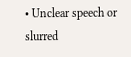• Unclear speech or slurred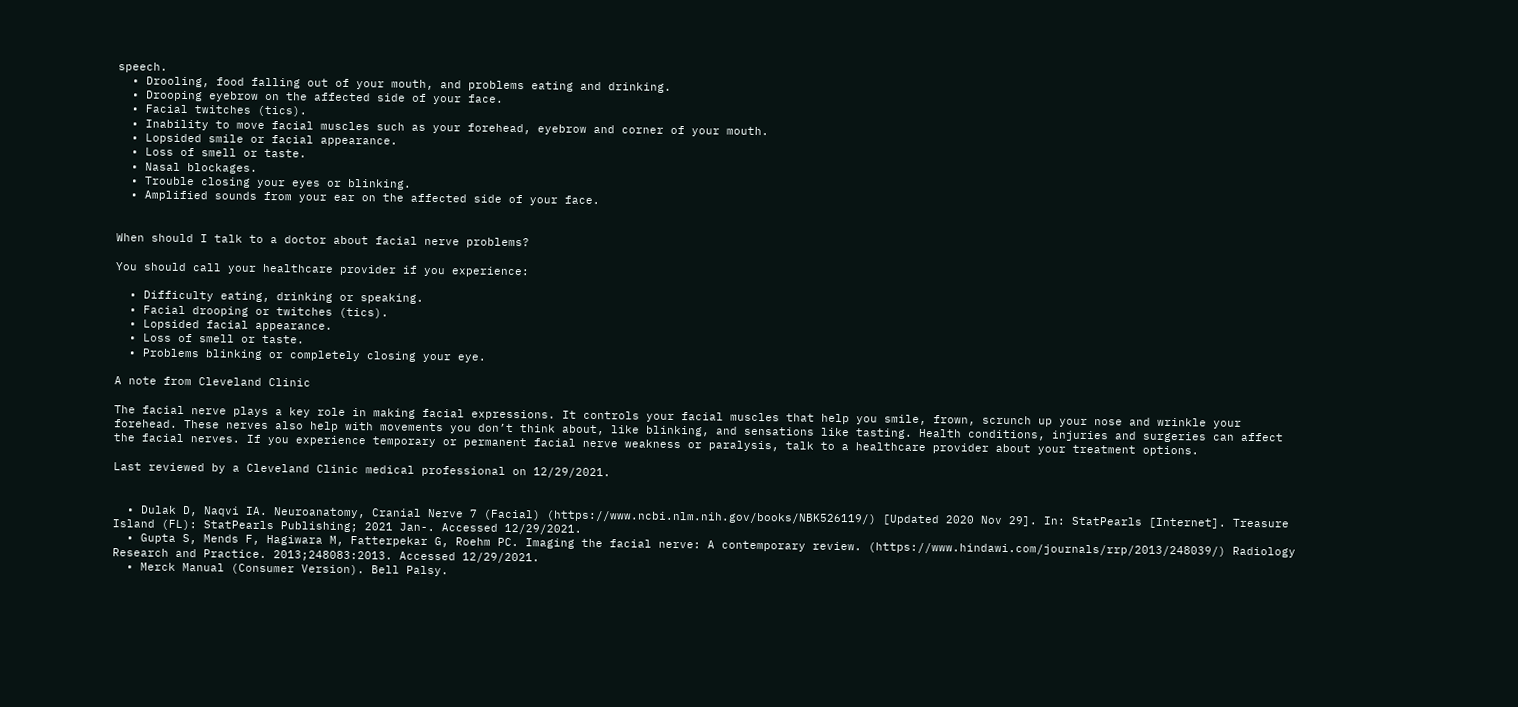speech.
  • Drooling, food falling out of your mouth, and problems eating and drinking.
  • Drooping eyebrow on the affected side of your face.
  • Facial twitches (tics).
  • Inability to move facial muscles such as your forehead, eyebrow and corner of your mouth.
  • Lopsided smile or facial appearance.
  • Loss of smell or taste.
  • Nasal blockages.
  • Trouble closing your eyes or blinking.
  • Amplified sounds from your ear on the affected side of your face.


When should I talk to a doctor about facial nerve problems?

You should call your healthcare provider if you experience:

  • Difficulty eating, drinking or speaking.
  • Facial drooping or twitches (tics).
  • Lopsided facial appearance.
  • Loss of smell or taste.
  • Problems blinking or completely closing your eye.

A note from Cleveland Clinic

The facial nerve plays a key role in making facial expressions. It controls your facial muscles that help you smile, frown, scrunch up your nose and wrinkle your forehead. These nerves also help with movements you don’t think about, like blinking, and sensations like tasting. Health conditions, injuries and surgeries can affect the facial nerves. If you experience temporary or permanent facial nerve weakness or paralysis, talk to a healthcare provider about your treatment options.

Last reviewed by a Cleveland Clinic medical professional on 12/29/2021.


  • Dulak D, Naqvi IA. Neuroanatomy, Cranial Nerve 7 (Facial) (https://www.ncbi.nlm.nih.gov/books/NBK526119/) [Updated 2020 Nov 29]. In: StatPearls [Internet]. Treasure Island (FL): StatPearls Publishing; 2021 Jan-. Accessed 12/29/2021.
  • Gupta S, Mends F, Hagiwara M, Fatterpekar G, Roehm PC. Imaging the facial nerve: A contemporary review. (https://www.hindawi.com/journals/rrp/2013/248039/) Radiology Research and Practice. 2013;248083:2013. Accessed 12/29/2021.
  • Merck Manual (Consumer Version). Bell Palsy.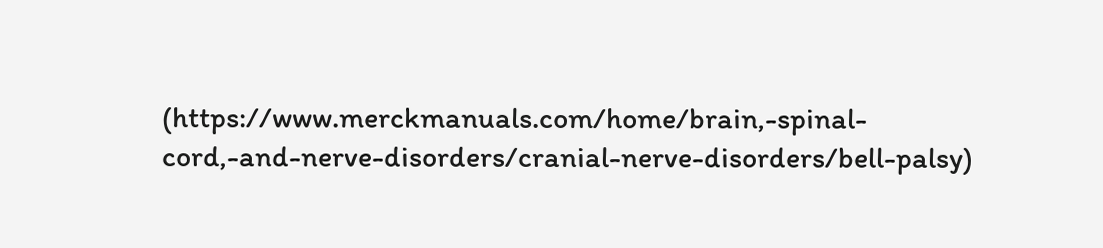(https://www.merckmanuals.com/home/brain,-spinal-cord,-and-nerve-disorders/cranial-nerve-disorders/bell-palsy)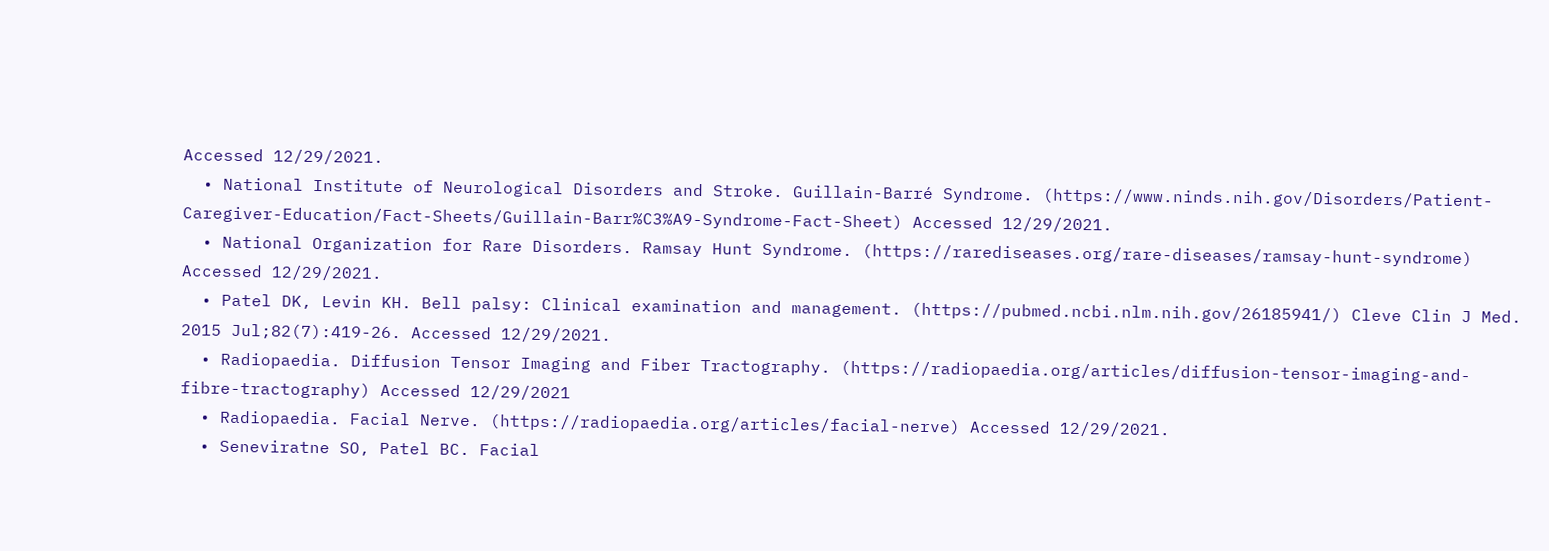Accessed 12/29/2021.
  • National Institute of Neurological Disorders and Stroke. Guillain-Barré Syndrome. (https://www.ninds.nih.gov/Disorders/Patient-Caregiver-Education/Fact-Sheets/Guillain-Barr%C3%A9-Syndrome-Fact-Sheet) Accessed 12/29/2021.
  • National Organization for Rare Disorders. Ramsay Hunt Syndrome. (https://rarediseases.org/rare-diseases/ramsay-hunt-syndrome) Accessed 12/29/2021.
  • Patel DK, Levin KH. Bell palsy: Clinical examination and management. (https://pubmed.ncbi.nlm.nih.gov/26185941/) Cleve Clin J Med. 2015 Jul;82(7):419-26. Accessed 12/29/2021.
  • Radiopaedia. Diffusion Tensor Imaging and Fiber Tractography. (https://radiopaedia.org/articles/diffusion-tensor-imaging-and-fibre-tractography) Accessed 12/29/2021
  • Radiopaedia. Facial Nerve. (https://radiopaedia.org/articles/facial-nerve) Accessed 12/29/2021.
  • Seneviratne SO, Patel BC. Facial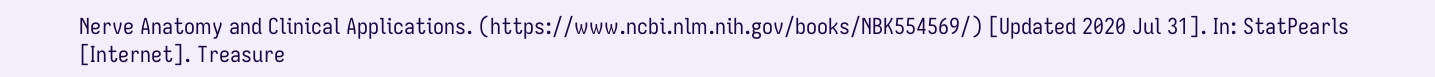Nerve Anatomy and Clinical Applications. (https://www.ncbi.nlm.nih.gov/books/NBK554569/) [Updated 2020 Jul 31]. In: StatPearls [Internet]. Treasure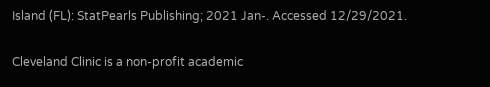Island (FL): StatPearls Publishing; 2021 Jan-. Accessed 12/29/2021.

Cleveland Clinic is a non-profit academic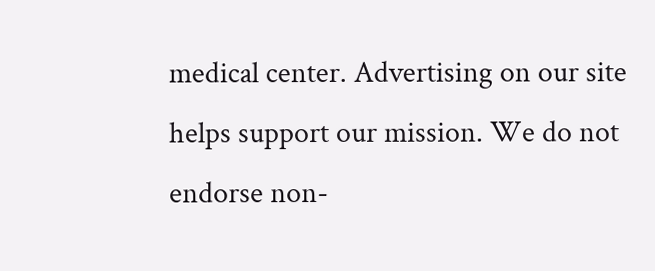medical center. Advertising on our site helps support our mission. We do not endorse non-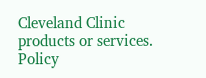Cleveland Clinic products or services. Policy